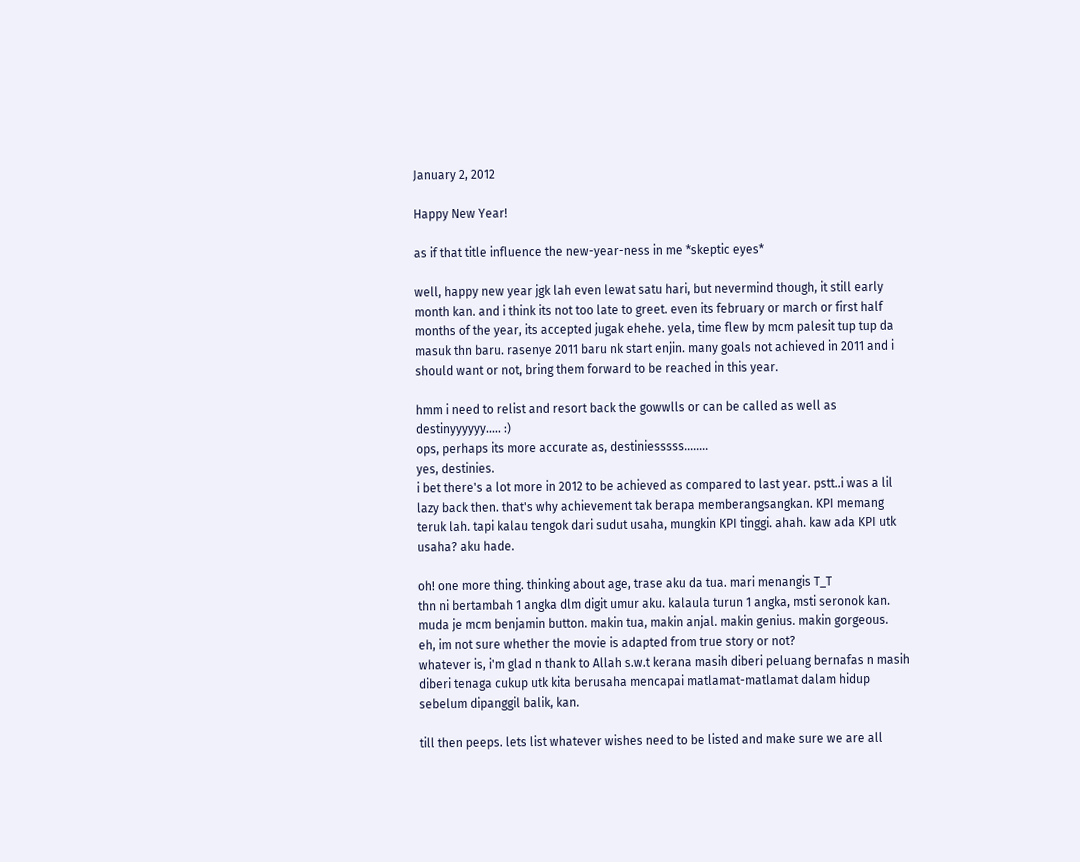January 2, 2012

Happy New Year!

as if that title influence the new-year-ness in me *skeptic eyes*

well, happy new year jgk lah even lewat satu hari, but nevermind though, it still early month kan. and i think its not too late to greet. even its february or march or first half months of the year, its accepted jugak ehehe. yela, time flew by mcm palesit tup tup da masuk thn baru. rasenye 2011 baru nk start enjin. many goals not achieved in 2011 and i should want or not, bring them forward to be reached in this year.

hmm i need to relist and resort back the gowwlls or can be called as well as destinyyyyyy..... :)
ops, perhaps its more accurate as, destiniesssss........
yes, destinies.
i bet there's a lot more in 2012 to be achieved as compared to last year. pstt..i was a lil lazy back then. that's why achievement tak berapa memberangsangkan. KPI memang teruk lah. tapi kalau tengok dari sudut usaha, mungkin KPI tinggi. ahah. kaw ada KPI utk usaha? aku hade.

oh! one more thing. thinking about age, trase aku da tua. mari menangis T_T
thn ni bertambah 1 angka dlm digit umur aku. kalaula turun 1 angka, msti seronok kan. muda je mcm benjamin button. makin tua, makin anjal. makin genius. makin gorgeous.
eh, im not sure whether the movie is adapted from true story or not?
whatever is, i'm glad n thank to Allah s.w.t kerana masih diberi peluang bernafas n masih diberi tenaga cukup utk kita berusaha mencapai matlamat-matlamat dalam hidup sebelum dipanggil balik, kan.

till then peeps. lets list whatever wishes need to be listed and make sure we are all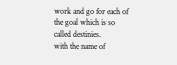work and go for each of the goal which is so called destinies.
with the name of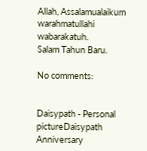Allah, Assalamualaikum warahmatullahi wabarakatuh.
Salam Tahun Baru.

No comments:


Daisypath - Personal pictureDaisypath Anniversary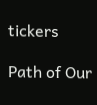tickers

Path of Our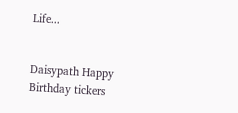Life...


Daisypath Happy Birthday tickers